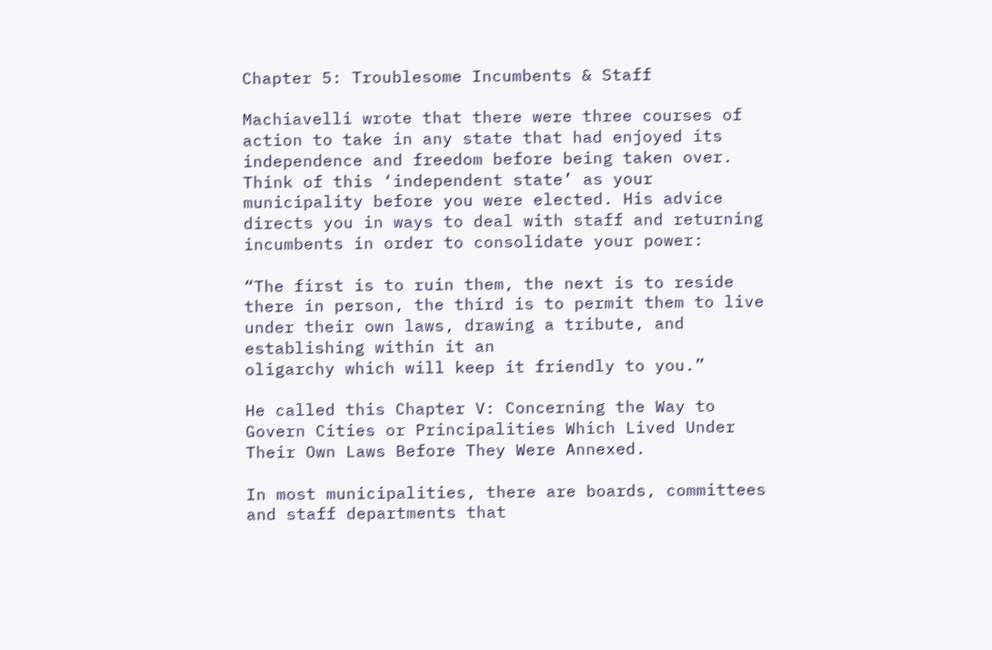Chapter 5: Troublesome Incumbents & Staff

Machiavelli wrote that there were three courses of action to take in any state that had enjoyed its independence and freedom before being taken over. Think of this ‘independent state’ as your municipality before you were elected. His advice directs you in ways to deal with staff and returning incumbents in order to consolidate your power:

“The first is to ruin them, the next is to reside there in person, the third is to permit them to live under their own laws, drawing a tribute, and establishing within it an
oligarchy which will keep it friendly to you.”

He called this Chapter V: Concerning the Way to Govern Cities or Principalities Which Lived Under Their Own Laws Before They Were Annexed.

In most municipalities, there are boards, committees and staff departments that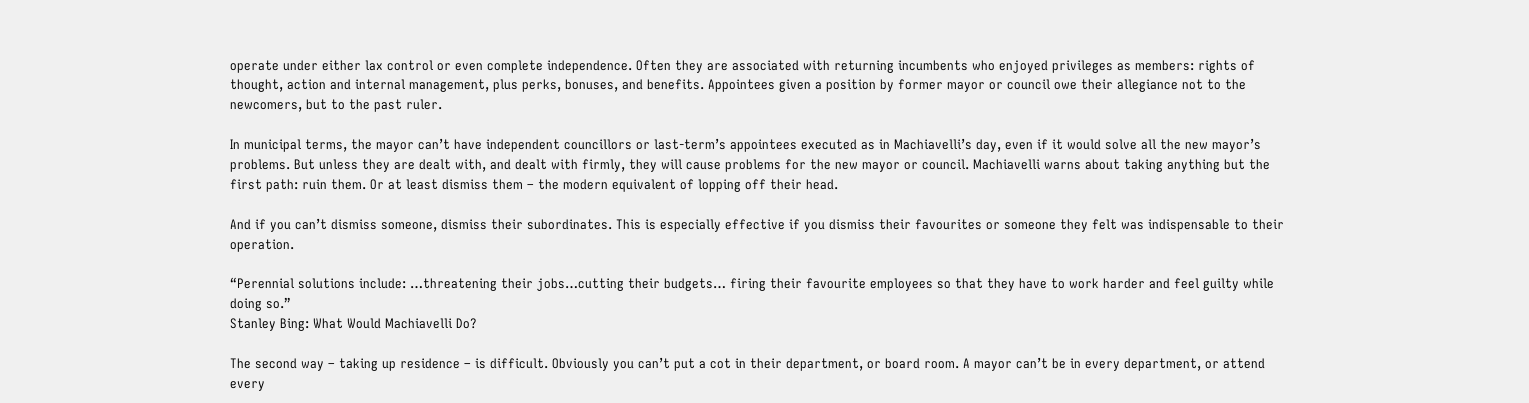operate under either lax control or even complete independence. Often they are associated with returning incumbents who enjoyed privileges as members: rights of thought, action and internal management, plus perks, bonuses, and benefits. Appointees given a position by former mayor or council owe their allegiance not to the newcomers, but to the past ruler.

In municipal terms, the mayor can’t have independent councillors or last-term’s appointees executed as in Machiavelli’s day, even if it would solve all the new mayor’s problems. But unless they are dealt with, and dealt with firmly, they will cause problems for the new mayor or council. Machiavelli warns about taking anything but the first path: ruin them. Or at least dismiss them – the modern equivalent of lopping off their head.

And if you can’t dismiss someone, dismiss their subordinates. This is especially effective if you dismiss their favourites or someone they felt was indispensable to their operation.

“Perennial solutions include: …threatening their jobs…cutting their budgets… firing their favourite employees so that they have to work harder and feel guilty while doing so.”
Stanley Bing: What Would Machiavelli Do?

The second way – taking up residence – is difficult. Obviously you can’t put a cot in their department, or board room. A mayor can’t be in every department, or attend every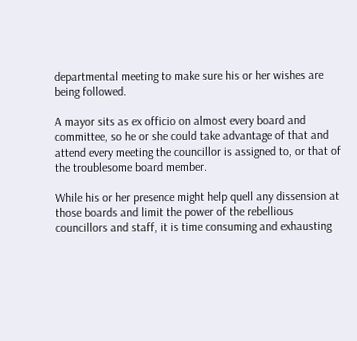departmental meeting to make sure his or her wishes are being followed.

A mayor sits as ex officio on almost every board and committee, so he or she could take advantage of that and attend every meeting the councillor is assigned to, or that of the troublesome board member.

While his or her presence might help quell any dissension at those boards and limit the power of the rebellious councillors and staff, it is time consuming and exhausting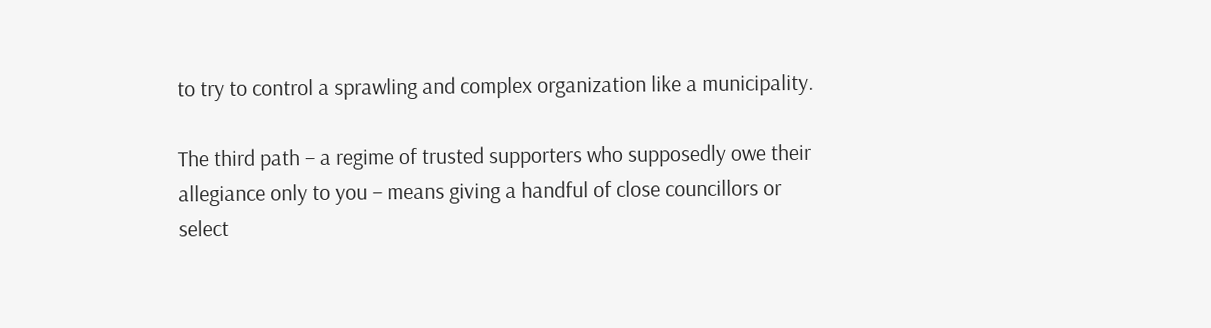to try to control a sprawling and complex organization like a municipality.

The third path – a regime of trusted supporters who supposedly owe their allegiance only to you – means giving a handful of close councillors or select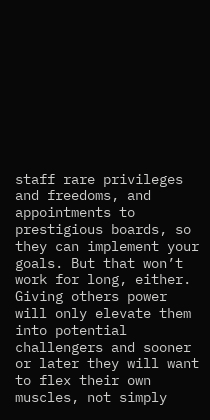staff rare privileges and freedoms, and appointments to prestigious boards, so they can implement your goals. But that won’t work for long, either. Giving others power will only elevate them into potential challengers and sooner or later they will want to flex their own muscles, not simply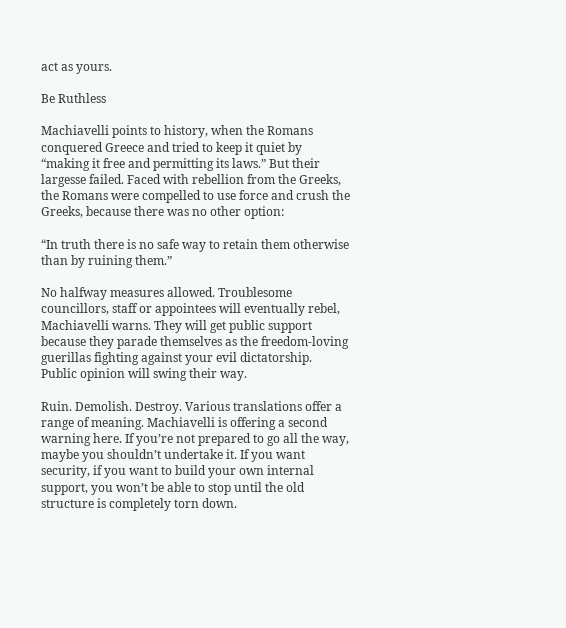act as yours.

Be Ruthless

Machiavelli points to history, when the Romans conquered Greece and tried to keep it quiet by “making it free and permitting its laws.” But their largesse failed. Faced with rebellion from the Greeks, the Romans were compelled to use force and crush the Greeks, because there was no other option:

“In truth there is no safe way to retain them otherwise than by ruining them.”

No halfway measures allowed. Troublesome councillors, staff or appointees will eventually rebel, Machiavelli warns. They will get public support because they parade themselves as the freedom-loving guerillas fighting against your evil dictatorship. Public opinion will swing their way.

Ruin. Demolish. Destroy. Various translations offer a range of meaning. Machiavelli is offering a second warning here. If you’re not prepared to go all the way, maybe you shouldn’t undertake it. If you want security, if you want to build your own internal support, you won’t be able to stop until the old structure is completely torn down.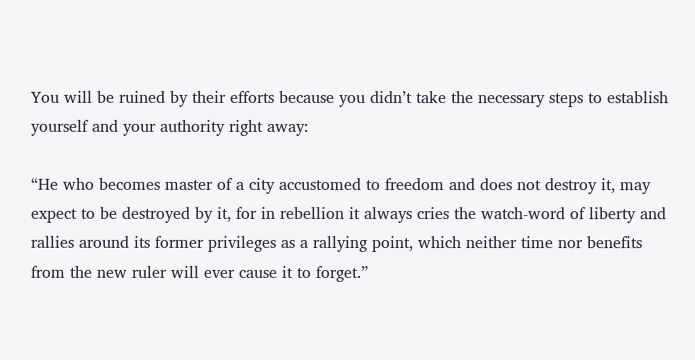You will be ruined by their efforts because you didn’t take the necessary steps to establish yourself and your authority right away:

“He who becomes master of a city accustomed to freedom and does not destroy it, may expect to be destroyed by it, for in rebellion it always cries the watch-word of liberty and rallies around its former privileges as a rallying point, which neither time nor benefits from the new ruler will ever cause it to forget.”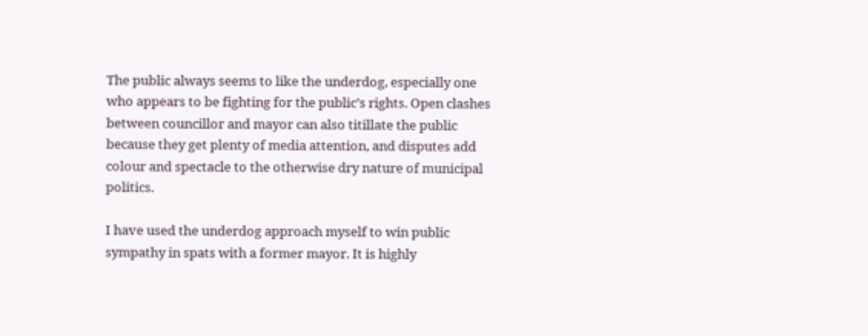The public always seems to like the underdog, especially one who appears to be fighting for the public’s rights. Open clashes between councillor and mayor can also titillate the public because they get plenty of media attention, and disputes add colour and spectacle to the otherwise dry nature of municipal politics.

I have used the underdog approach myself to win public sympathy in spats with a former mayor. It is highly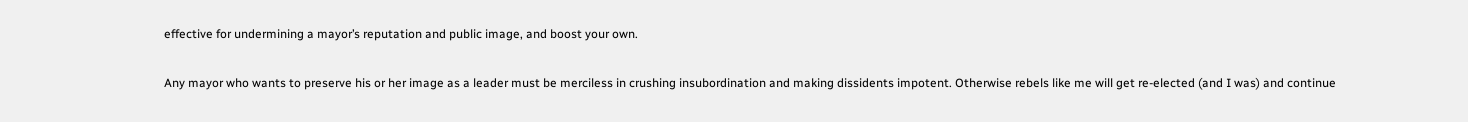effective for undermining a mayor’s reputation and public image, and boost your own.

Any mayor who wants to preserve his or her image as a leader must be merciless in crushing insubordination and making dissidents impotent. Otherwise rebels like me will get re-elected (and I was) and continue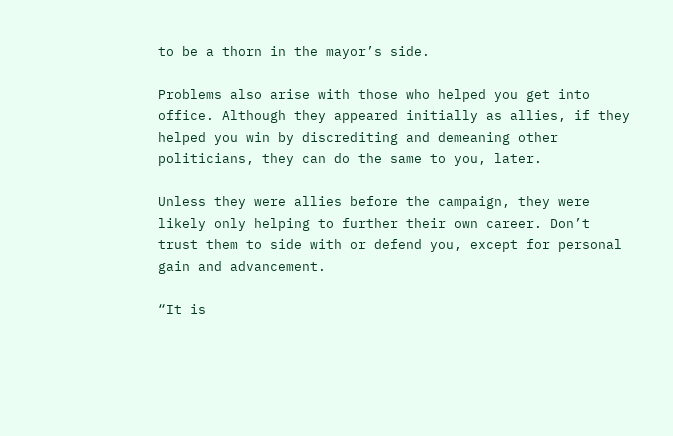to be a thorn in the mayor’s side.

Problems also arise with those who helped you get into office. Although they appeared initially as allies, if they helped you win by discrediting and demeaning other politicians, they can do the same to you, later.

Unless they were allies before the campaign, they were likely only helping to further their own career. Don’t trust them to side with or defend you, except for personal gain and advancement.

“It is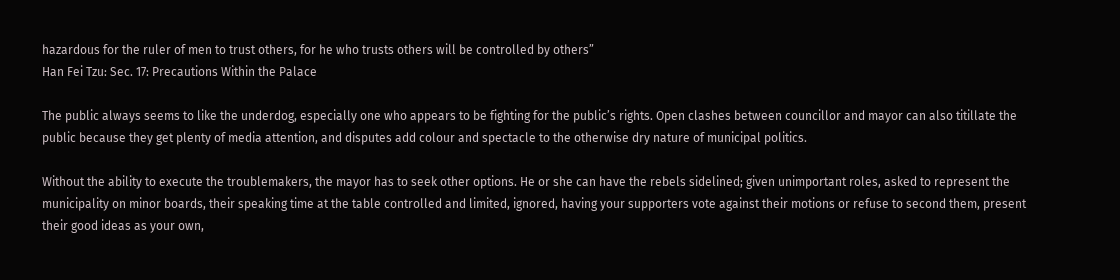hazardous for the ruler of men to trust others, for he who trusts others will be controlled by others”
Han Fei Tzu: Sec. 17: Precautions Within the Palace

The public always seems to like the underdog, especially one who appears to be fighting for the public’s rights. Open clashes between councillor and mayor can also titillate the public because they get plenty of media attention, and disputes add colour and spectacle to the otherwise dry nature of municipal politics.

Without the ability to execute the troublemakers, the mayor has to seek other options. He or she can have the rebels sidelined; given unimportant roles, asked to represent the municipality on minor boards, their speaking time at the table controlled and limited, ignored, having your supporters vote against their motions or refuse to second them, present their good ideas as your own,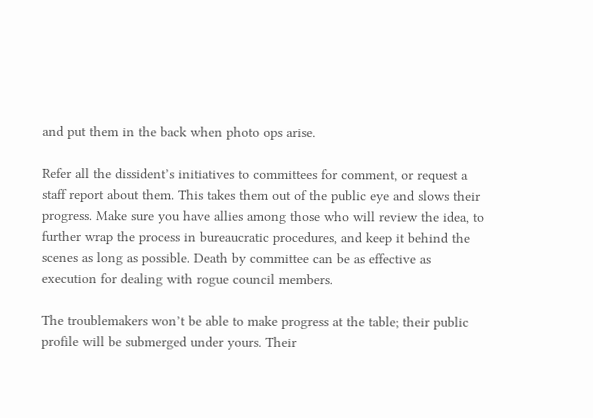and put them in the back when photo ops arise.

Refer all the dissident’s initiatives to committees for comment, or request a staff report about them. This takes them out of the public eye and slows their progress. Make sure you have allies among those who will review the idea, to further wrap the process in bureaucratic procedures, and keep it behind the scenes as long as possible. Death by committee can be as effective as execution for dealing with rogue council members.

The troublemakers won’t be able to make progress at the table; their public profile will be submerged under yours. Their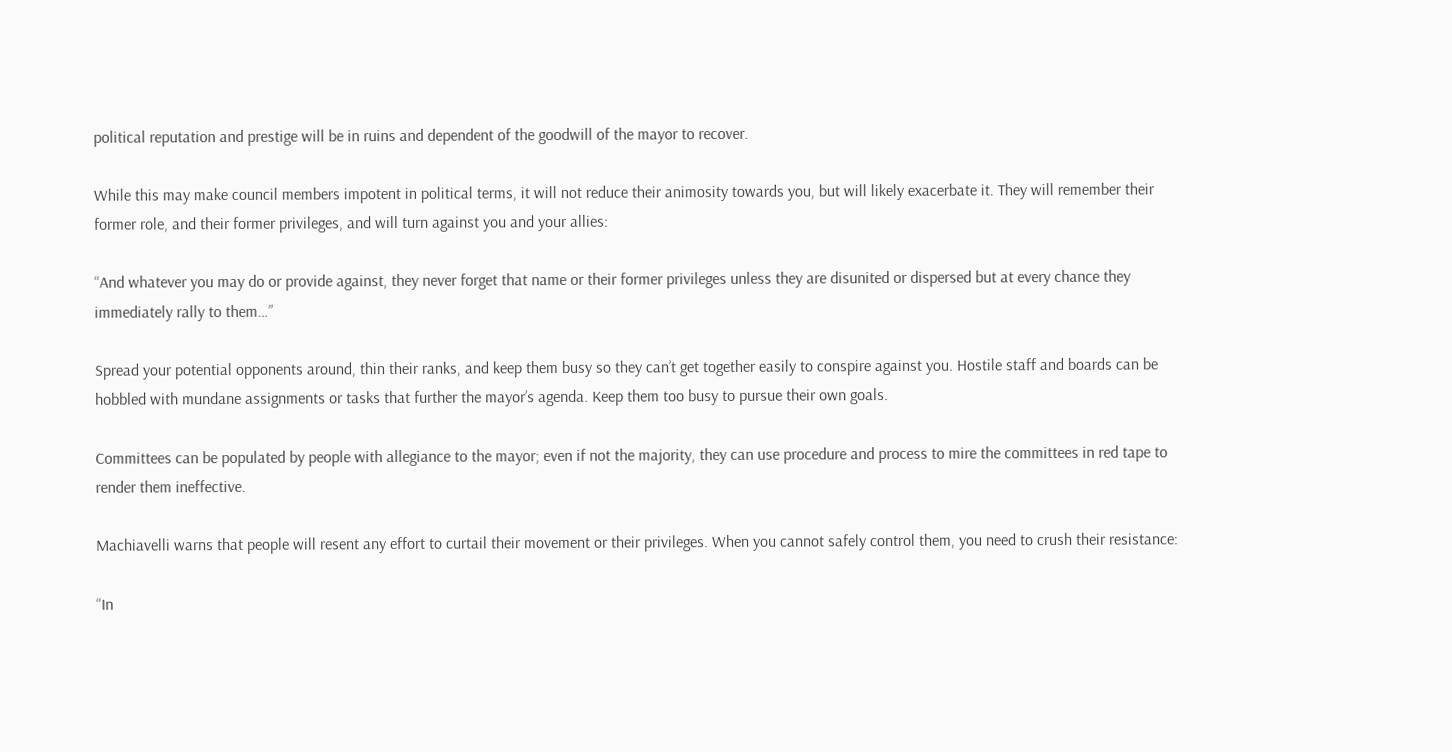political reputation and prestige will be in ruins and dependent of the goodwill of the mayor to recover.

While this may make council members impotent in political terms, it will not reduce their animosity towards you, but will likely exacerbate it. They will remember their former role, and their former privileges, and will turn against you and your allies:

“And whatever you may do or provide against, they never forget that name or their former privileges unless they are disunited or dispersed but at every chance they immediately rally to them…”

Spread your potential opponents around, thin their ranks, and keep them busy so they can’t get together easily to conspire against you. Hostile staff and boards can be hobbled with mundane assignments or tasks that further the mayor’s agenda. Keep them too busy to pursue their own goals.

Committees can be populated by people with allegiance to the mayor; even if not the majority, they can use procedure and process to mire the committees in red tape to render them ineffective.

Machiavelli warns that people will resent any effort to curtail their movement or their privileges. When you cannot safely control them, you need to crush their resistance:

“In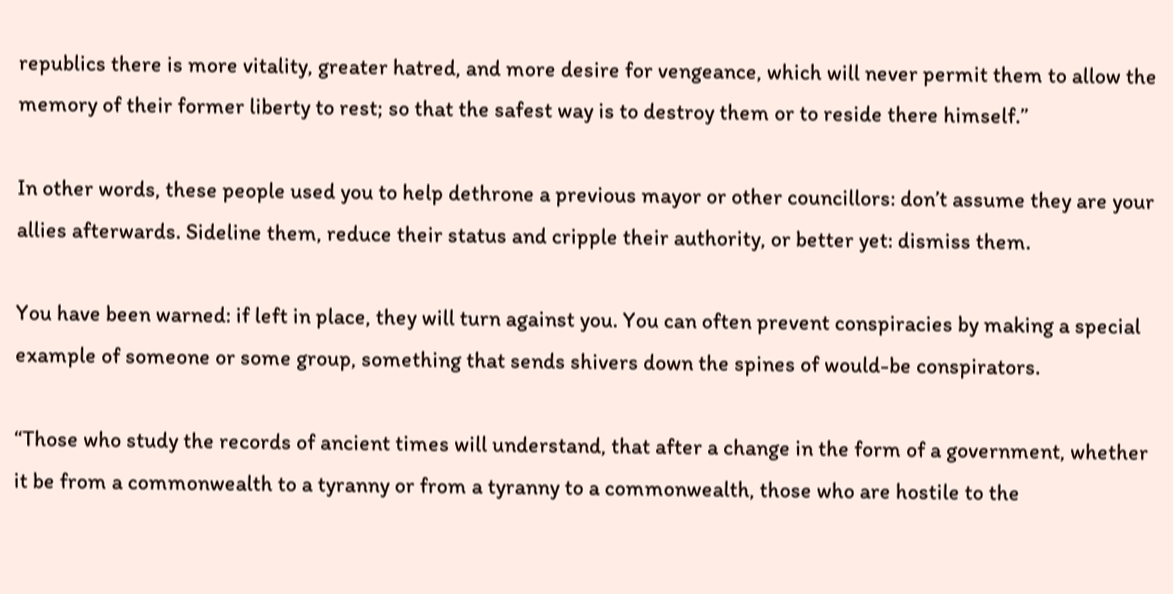republics there is more vitality, greater hatred, and more desire for vengeance, which will never permit them to allow the memory of their former liberty to rest; so that the safest way is to destroy them or to reside there himself.”

In other words, these people used you to help dethrone a previous mayor or other councillors: don’t assume they are your allies afterwards. Sideline them, reduce their status and cripple their authority, or better yet: dismiss them.

You have been warned: if left in place, they will turn against you. You can often prevent conspiracies by making a special example of someone or some group, something that sends shivers down the spines of would-be conspirators.

“Those who study the records of ancient times will understand, that after a change in the form of a government, whether it be from a commonwealth to a tyranny or from a tyranny to a commonwealth, those who are hostile to the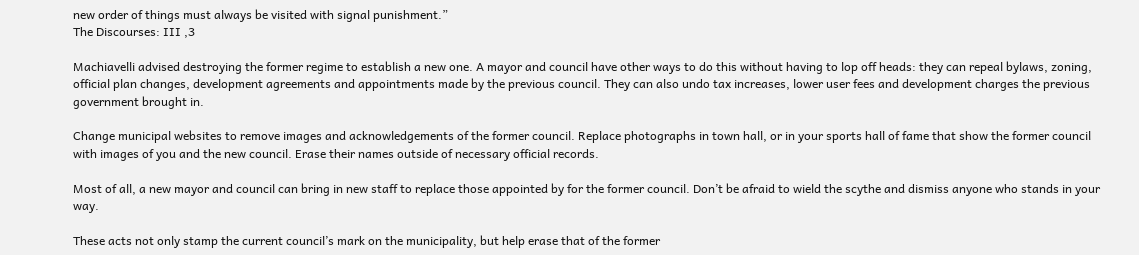new order of things must always be visited with signal punishment.”
The Discourses: III ,3

Machiavelli advised destroying the former regime to establish a new one. A mayor and council have other ways to do this without having to lop off heads: they can repeal bylaws, zoning, official plan changes, development agreements and appointments made by the previous council. They can also undo tax increases, lower user fees and development charges the previous government brought in.

Change municipal websites to remove images and acknowledgements of the former council. Replace photographs in town hall, or in your sports hall of fame that show the former council with images of you and the new council. Erase their names outside of necessary official records.

Most of all, a new mayor and council can bring in new staff to replace those appointed by for the former council. Don’t be afraid to wield the scythe and dismiss anyone who stands in your way.

These acts not only stamp the current council’s mark on the municipality, but help erase that of the former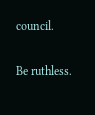council.

Be ruthless.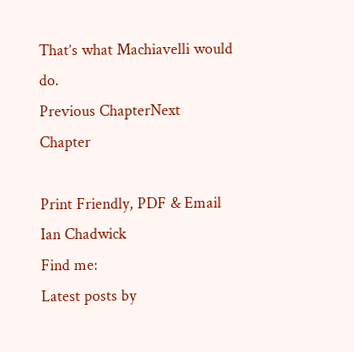That’s what Machiavelli would do.
Previous ChapterNext Chapter

Print Friendly, PDF & Email
Ian Chadwick
Find me:
Latest posts by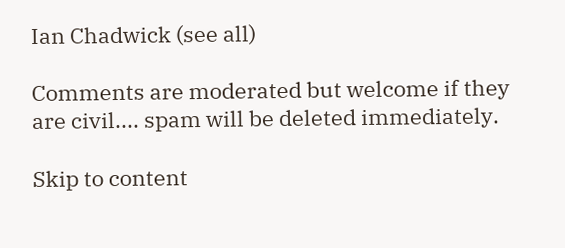Ian Chadwick (see all)

Comments are moderated but welcome if they are civil.... spam will be deleted immediately.

Skip to content